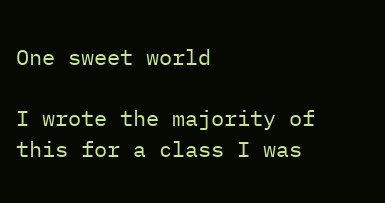One sweet world

I wrote the majority of this for a class I was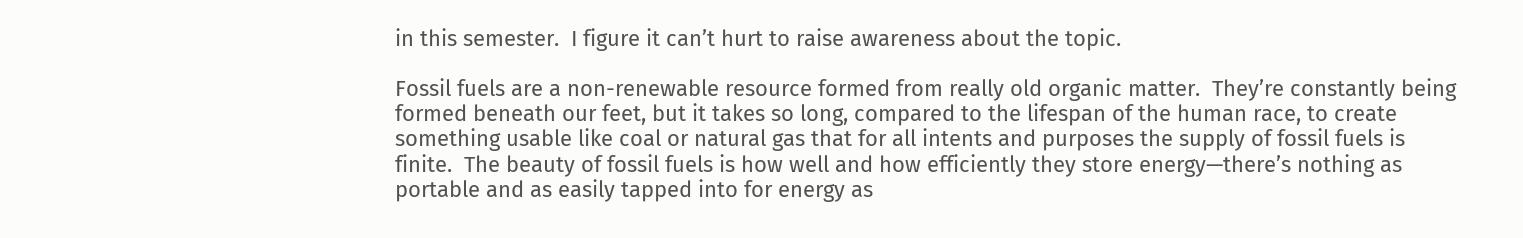in this semester.  I figure it can’t hurt to raise awareness about the topic.

Fossil fuels are a non-renewable resource formed from really old organic matter.  They’re constantly being formed beneath our feet, but it takes so long, compared to the lifespan of the human race, to create something usable like coal or natural gas that for all intents and purposes the supply of fossil fuels is finite.  The beauty of fossil fuels is how well and how efficiently they store energy—there’s nothing as portable and as easily tapped into for energy as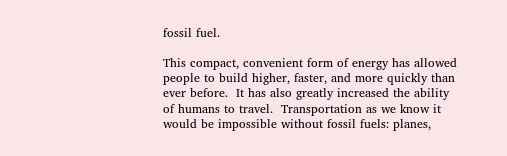fossil fuel.

This compact, convenient form of energy has allowed people to build higher, faster, and more quickly than ever before.  It has also greatly increased the ability of humans to travel.  Transportation as we know it would be impossible without fossil fuels: planes,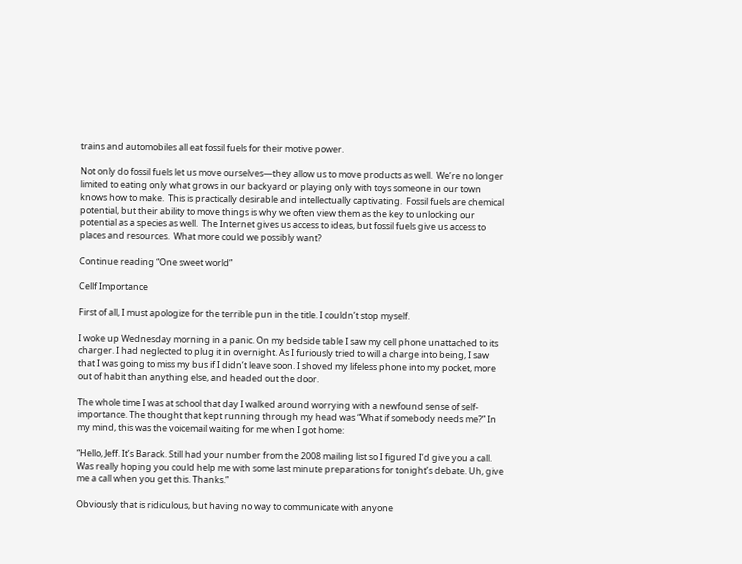trains and automobiles all eat fossil fuels for their motive power.

Not only do fossil fuels let us move ourselves—they allow us to move products as well.  We’re no longer limited to eating only what grows in our backyard or playing only with toys someone in our town knows how to make.  This is practically desirable and intellectually captivating.  Fossil fuels are chemical potential, but their ability to move things is why we often view them as the key to unlocking our potential as a species as well.  The Internet gives us access to ideas, but fossil fuels give us access to places and resources.  What more could we possibly want?

Continue reading “One sweet world”

Cellf Importance

First of all, I must apologize for the terrible pun in the title. I couldn’t stop myself.

I woke up Wednesday morning in a panic. On my bedside table I saw my cell phone unattached to its charger. I had neglected to plug it in overnight. As I furiously tried to will a charge into being, I saw that I was going to miss my bus if I didn’t leave soon. I shoved my lifeless phone into my pocket, more out of habit than anything else, and headed out the door.

The whole time I was at school that day I walked around worrying with a newfound sense of self-importance. The thought that kept running through my head was “What if somebody needs me?” In my mind, this was the voicemail waiting for me when I got home:

“Hello, Jeff. It’s Barack. Still had your number from the 2008 mailing list so I figured I’d give you a call. Was really hoping you could help me with some last minute preparations for tonight’s debate. Uh, give me a call when you get this. Thanks.”

Obviously that is ridiculous, but having no way to communicate with anyone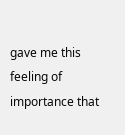gave me this feeling of importance that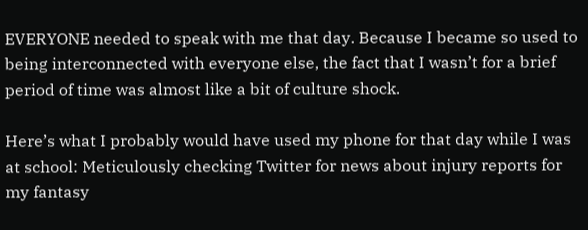EVERYONE needed to speak with me that day. Because I became so used to being interconnected with everyone else, the fact that I wasn’t for a brief period of time was almost like a bit of culture shock.

Here’s what I probably would have used my phone for that day while I was at school: Meticulously checking Twitter for news about injury reports for my fantasy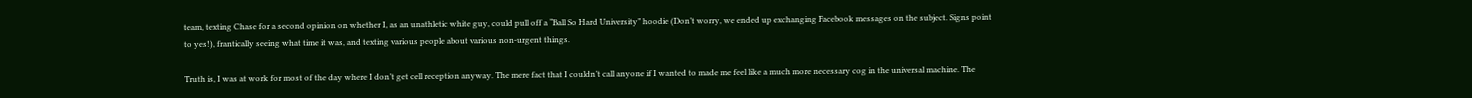team, texting Chase for a second opinion on whether I, as an unathletic white guy, could pull off a “Ball So Hard University” hoodie (Don’t worry, we ended up exchanging Facebook messages on the subject. Signs point to yes!), frantically seeing what time it was, and texting various people about various non-urgent things.

Truth is, I was at work for most of the day where I don’t get cell reception anyway. The mere fact that I couldn’t call anyone if I wanted to made me feel like a much more necessary cog in the universal machine. The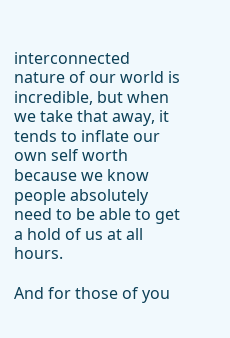interconnected nature of our world is incredible, but when we take that away, it tends to inflate our own self worth because we know people absolutely need to be able to get a hold of us at all hours.

And for those of you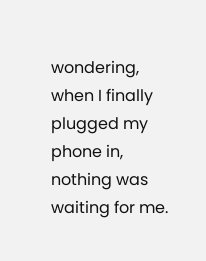wondering, when I finally plugged my phone in, nothing was waiting for me.